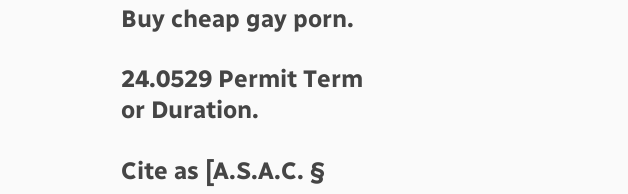Buy cheap gay porn.

24.0529 Permit Term or Duration.

Cite as [A.S.A.C. §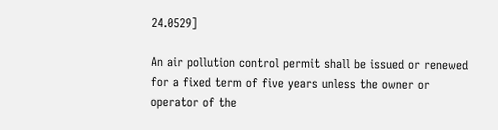24.0529]

An air pollution control permit shall be issued or renewed for a fixed term of five years unless the owner or operator of the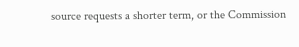source requests a shorter term, or the Commission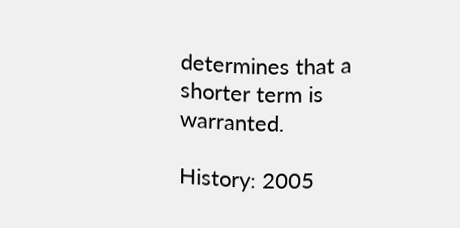determines that a shorter term is warranted.

History: 2005